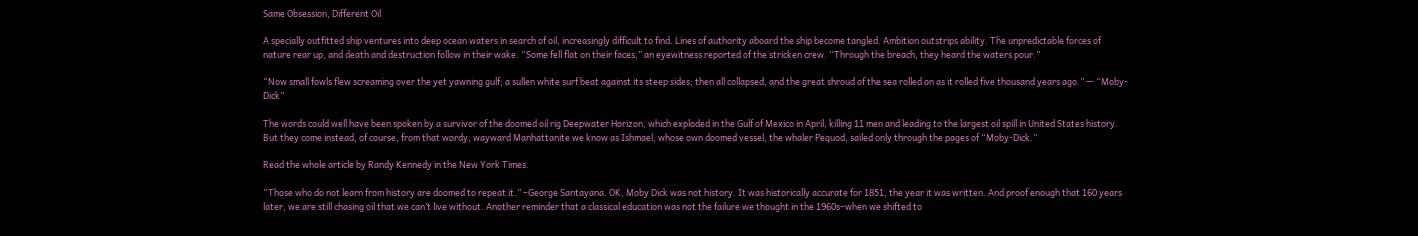Same Obsession, Different Oil

A specially outfitted ship ventures into deep ocean waters in search of oil, increasingly difficult to find. Lines of authority aboard the ship become tangled. Ambition outstrips ability. The unpredictable forces of nature rear up, and death and destruction follow in their wake. “Some fell flat on their faces,” an eyewitness reported of the stricken crew. “Through the breach, they heard the waters pour.”

“Now small fowls flew screaming over the yet yawning gulf; a sullen white surf beat against its steep sides; then all collapsed, and the great shroud of the sea rolled on as it rolled five thousand years ago.” — “Moby-Dick”

The words could well have been spoken by a survivor of the doomed oil rig Deepwater Horizon, which exploded in the Gulf of Mexico in April, killing 11 men and leading to the largest oil spill in United States history. But they come instead, of course, from that wordy, wayward Manhattanite we know as Ishmael, whose own doomed vessel, the whaler Pequod, sailed only through the pages of “Moby-Dick.”

Read the whole article by Randy Kennedy in the New York Times.

“Those who do not learn from history are doomed to repeat it.” –George Santayana. OK, Moby Dick was not history. It was historically accurate for 1851, the year it was written. And proof enough that 160 years later, we are still chasing oil that we can’t live without. Another reminder that a classical education was not the failure we thought in the 1960s–when we shifted to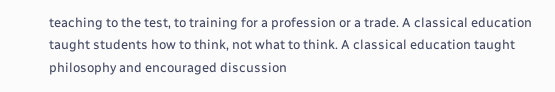teaching to the test, to training for a profession or a trade. A classical education taught students how to think, not what to think. A classical education taught philosophy and encouraged discussion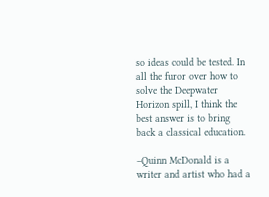so ideas could be tested. In all the furor over how to solve the Deepwater Horizon spill, I think the best answer is to bring back a classical education.

–Quinn McDonald is a writer and artist who had a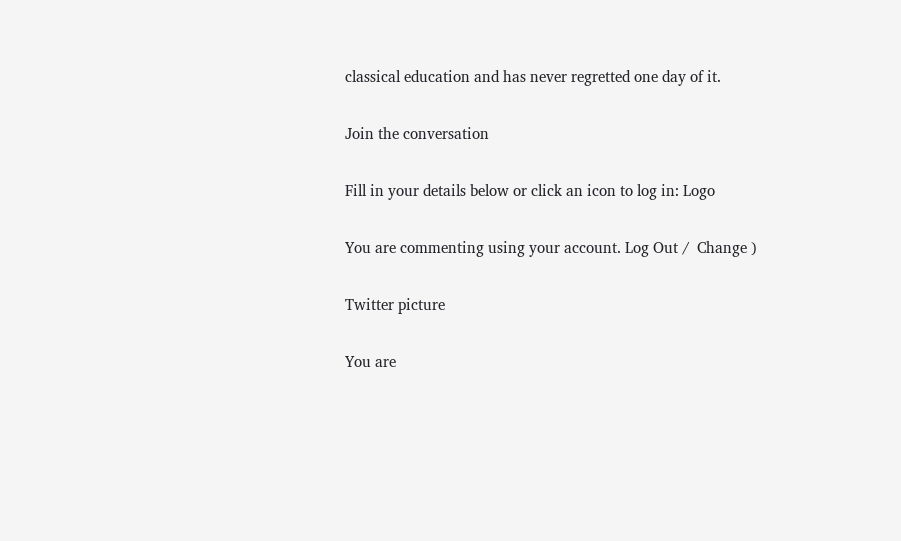classical education and has never regretted one day of it.

Join the conversation

Fill in your details below or click an icon to log in: Logo

You are commenting using your account. Log Out /  Change )

Twitter picture

You are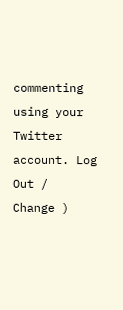commenting using your Twitter account. Log Out /  Change )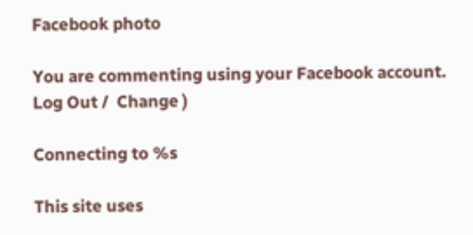Facebook photo

You are commenting using your Facebook account. Log Out /  Change )

Connecting to %s

This site uses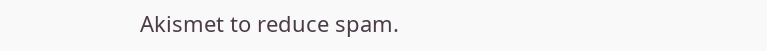Akismet to reduce spam.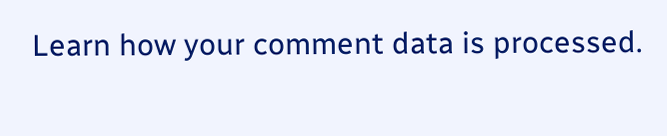Learn how your comment data is processed.